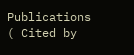Publications ( Cited by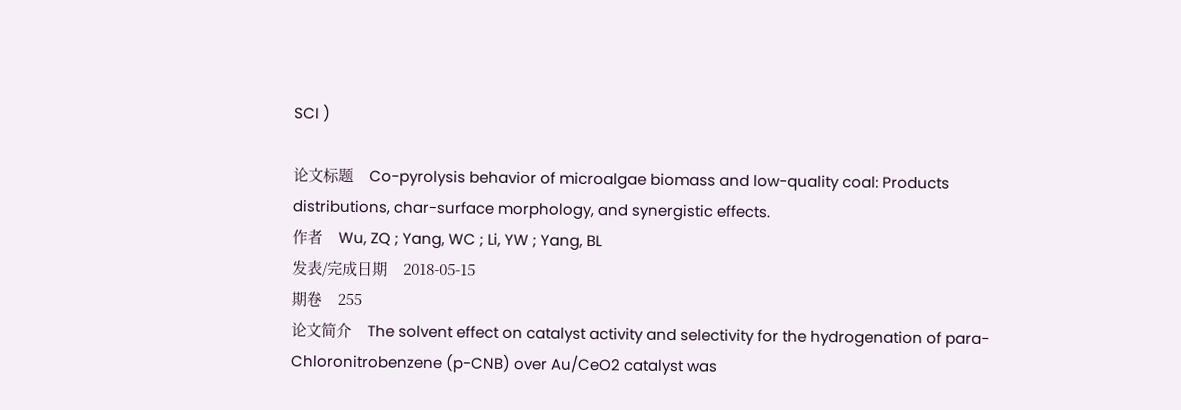SCI )

论文标题    Co-pyrolysis behavior of microalgae biomass and low-quality coal: Products distributions, char-surface morphology, and synergistic effects.
作者    Wu, ZQ ; Yang, WC ; Li, YW ; Yang, BL
发表/完成日期    2018-05-15
期卷    255
论文简介    The solvent effect on catalyst activity and selectivity for the hydrogenation of para-Chloronitrobenzene (p-CNB) over Au/CeO2 catalyst was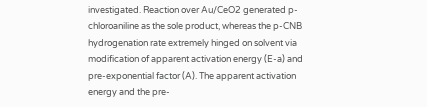investigated. Reaction over Au/CeO2 generated p-chloroaniline as the sole product, whereas the p-CNB hydrogenation rate extremely hinged on solvent via modification of apparent activation energy (E-a) and pre-exponential factor (A). The apparent activation energy and the pre-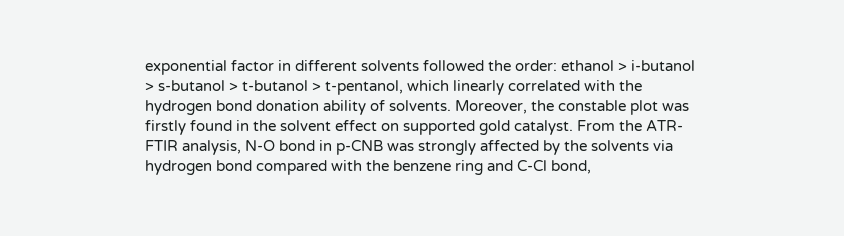exponential factor in different solvents followed the order: ethanol > i-butanol > s-butanol > t-butanol > t-pentanol, which linearly correlated with the hydrogen bond donation ability of solvents. Moreover, the constable plot was firstly found in the solvent effect on supported gold catalyst. From the ATR-FTIR analysis, N-O bond in p-CNB was strongly affected by the solvents via hydrogen bond compared with the benzene ring and C-Cl bond,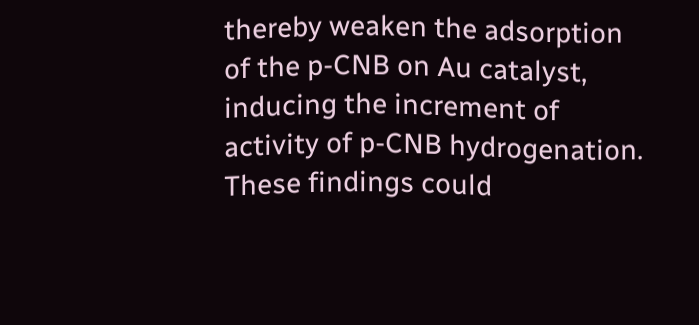thereby weaken the adsorption of the p-CNB on Au catalyst, inducing the increment of activity of p-CNB hydrogenation. These findings could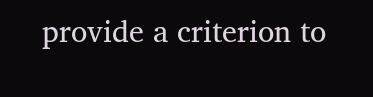provide a criterion to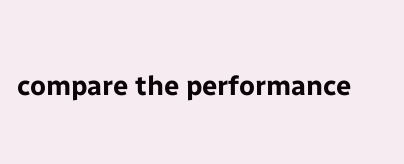compare the performance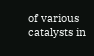of various catalysts in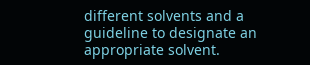different solvents and a guideline to designate an appropriate solvent.